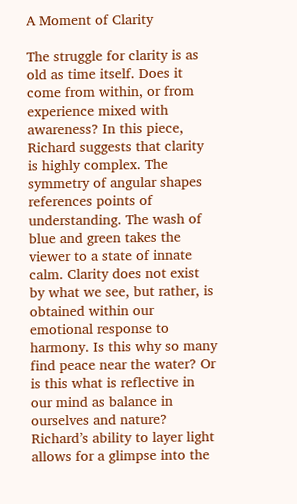A Moment of Clarity

The struggle for clarity is as old as time itself. Does it come from within, or from experience mixed with awareness? In this piece, Richard suggests that clarity is highly complex. The symmetry of angular shapes references points of understanding. The wash of blue and green takes the viewer to a state of innate calm. Clarity does not exist by what we see, but rather, is obtained within our emotional response to harmony. Is this why so many find peace near the water? Or is this what is reflective in our mind as balance in ourselves and nature? Richard’s ability to layer light allows for a glimpse into the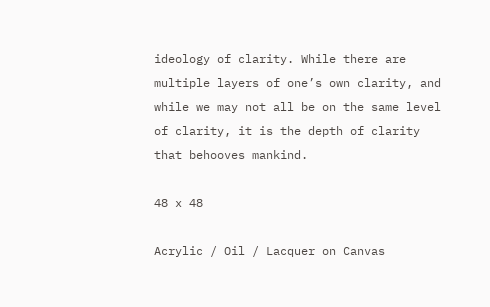ideology of clarity. While there are multiple layers of one’s own clarity, and while we may not all be on the same level of clarity, it is the depth of clarity that behooves mankind.

48 x 48

Acrylic / Oil / Lacquer on Canvas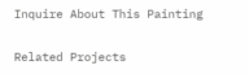Inquire About This Painting

Related Projects